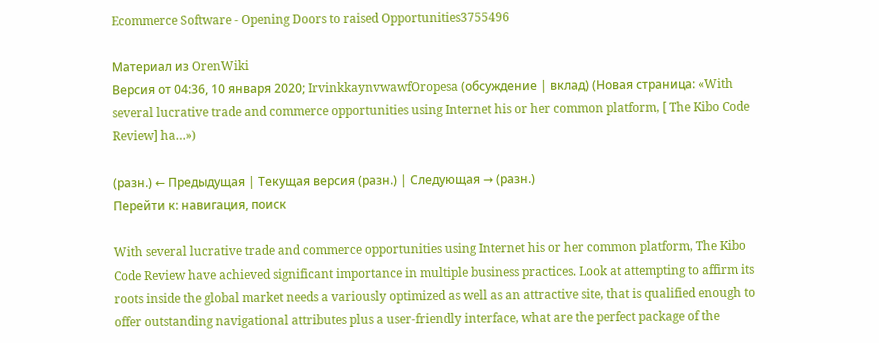Ecommerce Software - Opening Doors to raised Opportunities3755496

Материал из OrenWiki
Версия от 04:36, 10 января 2020; IrvinkkaynvwawfOropesa (обсуждение | вклад) (Новая страница: «With several lucrative trade and commerce opportunities using Internet his or her common platform, [ The Kibo Code Review] ha…»)

(разн.) ← Предыдущая | Текущая версия (разн.) | Следующая → (разн.)
Перейти к: навигация, поиск

With several lucrative trade and commerce opportunities using Internet his or her common platform, The Kibo Code Review have achieved significant importance in multiple business practices. Look at attempting to affirm its roots inside the global market needs a variously optimized as well as an attractive site, that is qualified enough to offer outstanding navigational attributes plus a user-friendly interface, what are the perfect package of the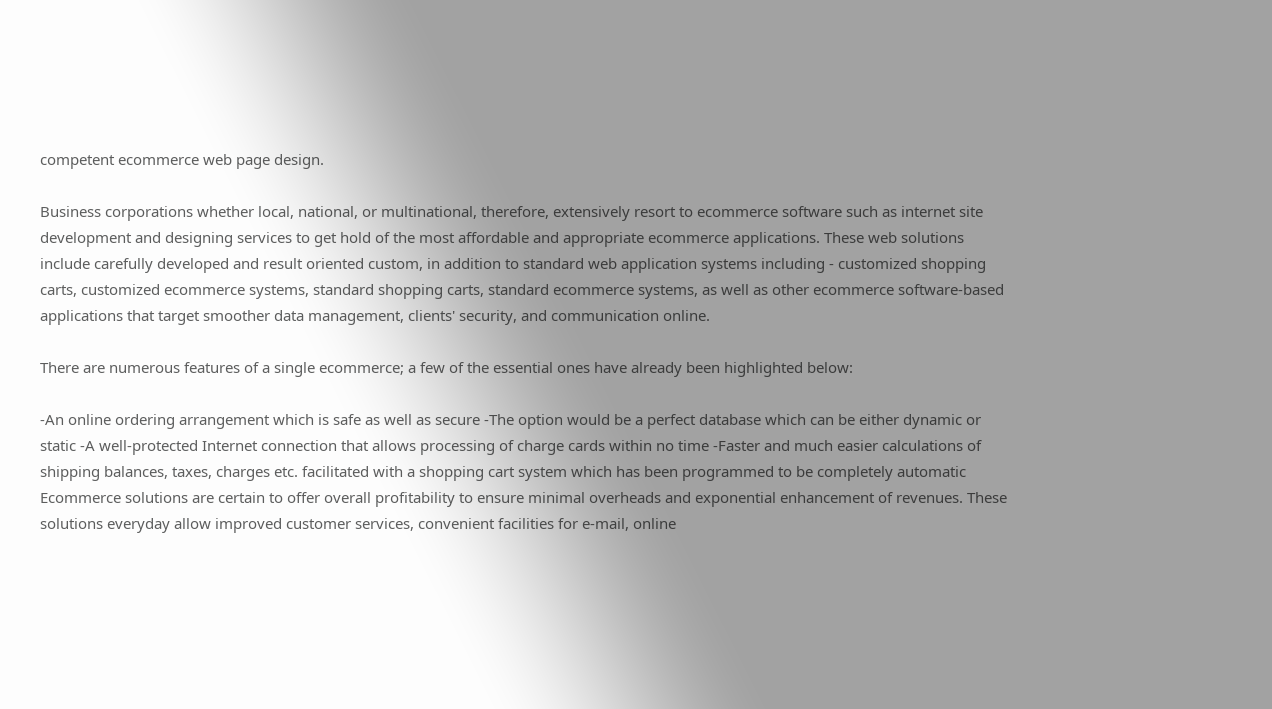competent ecommerce web page design.

Business corporations whether local, national, or multinational, therefore, extensively resort to ecommerce software such as internet site development and designing services to get hold of the most affordable and appropriate ecommerce applications. These web solutions include carefully developed and result oriented custom, in addition to standard web application systems including - customized shopping carts, customized ecommerce systems, standard shopping carts, standard ecommerce systems, as well as other ecommerce software-based applications that target smoother data management, clients' security, and communication online.

There are numerous features of a single ecommerce; a few of the essential ones have already been highlighted below:

-An online ordering arrangement which is safe as well as secure -The option would be a perfect database which can be either dynamic or static -A well-protected Internet connection that allows processing of charge cards within no time -Faster and much easier calculations of shipping balances, taxes, charges etc. facilitated with a shopping cart system which has been programmed to be completely automatic Ecommerce solutions are certain to offer overall profitability to ensure minimal overheads and exponential enhancement of revenues. These solutions everyday allow improved customer services, convenient facilities for e-mail, online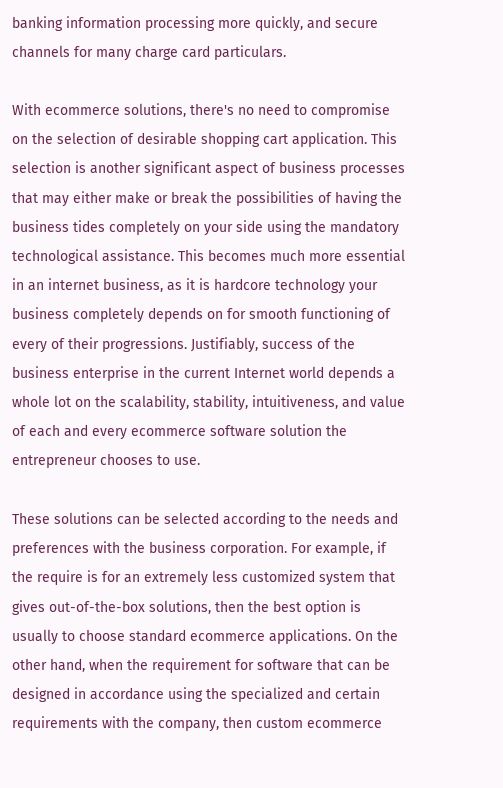banking information processing more quickly, and secure channels for many charge card particulars.

With ecommerce solutions, there's no need to compromise on the selection of desirable shopping cart application. This selection is another significant aspect of business processes that may either make or break the possibilities of having the business tides completely on your side using the mandatory technological assistance. This becomes much more essential in an internet business, as it is hardcore technology your business completely depends on for smooth functioning of every of their progressions. Justifiably, success of the business enterprise in the current Internet world depends a whole lot on the scalability, stability, intuitiveness, and value of each and every ecommerce software solution the entrepreneur chooses to use.

These solutions can be selected according to the needs and preferences with the business corporation. For example, if the require is for an extremely less customized system that gives out-of-the-box solutions, then the best option is usually to choose standard ecommerce applications. On the other hand, when the requirement for software that can be designed in accordance using the specialized and certain requirements with the company, then custom ecommerce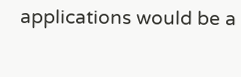applications would be a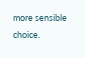more sensible choice.